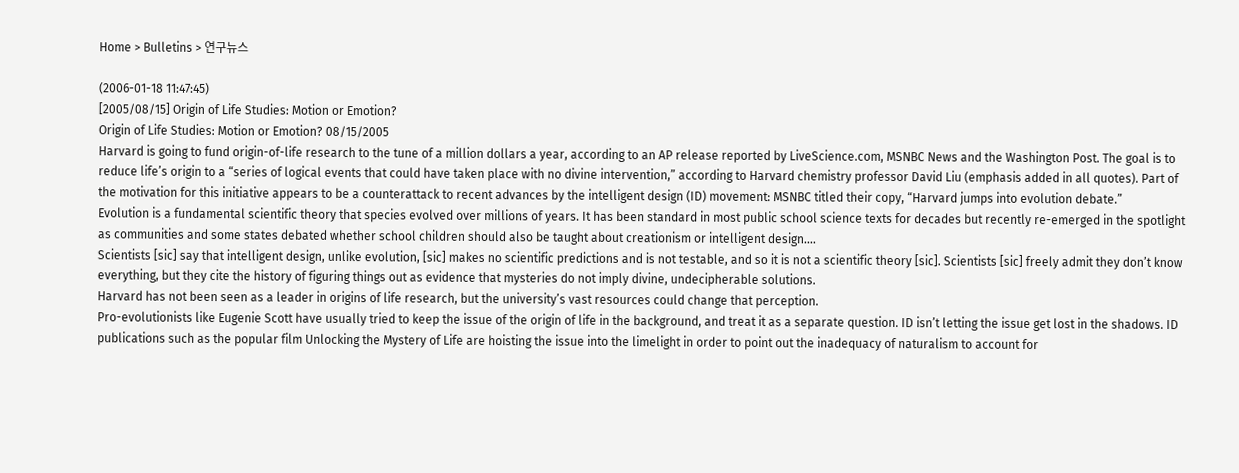Home > Bulletins > 연구뉴스

(2006-01-18 11:47:45)
[2005/08/15] Origin of Life Studies: Motion or Emotion?
Origin of Life Studies: Motion or Emotion? 08/15/2005
Harvard is going to fund origin-of-life research to the tune of a million dollars a year, according to an AP release reported by LiveScience.com, MSNBC News and the Washington Post. The goal is to reduce life’s origin to a “series of logical events that could have taken place with no divine intervention,” according to Harvard chemistry professor David Liu (emphasis added in all quotes). Part of the motivation for this initiative appears to be a counterattack to recent advances by the intelligent design (ID) movement: MSNBC titled their copy, “Harvard jumps into evolution debate.”
Evolution is a fundamental scientific theory that species evolved over millions of years. It has been standard in most public school science texts for decades but recently re-emerged in the spotlight as communities and some states debated whether school children should also be taught about creationism or intelligent design....
Scientists [sic] say that intelligent design, unlike evolution, [sic] makes no scientific predictions and is not testable, and so it is not a scientific theory [sic]. Scientists [sic] freely admit they don’t know everything, but they cite the history of figuring things out as evidence that mysteries do not imply divine, undecipherable solutions.
Harvard has not been seen as a leader in origins of life research, but the university’s vast resources could change that perception.
Pro-evolutionists like Eugenie Scott have usually tried to keep the issue of the origin of life in the background, and treat it as a separate question. ID isn’t letting the issue get lost in the shadows. ID publications such as the popular film Unlocking the Mystery of Life are hoisting the issue into the limelight in order to point out the inadequacy of naturalism to account for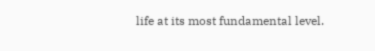life at its most fundamental level.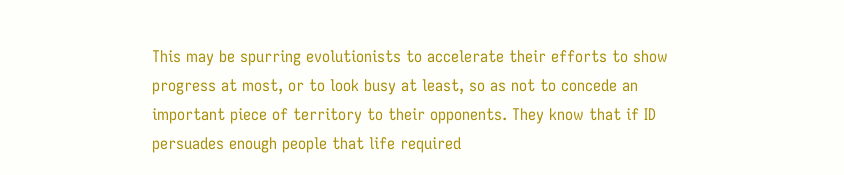This may be spurring evolutionists to accelerate their efforts to show progress at most, or to look busy at least, so as not to concede an important piece of territory to their opponents. They know that if ID persuades enough people that life required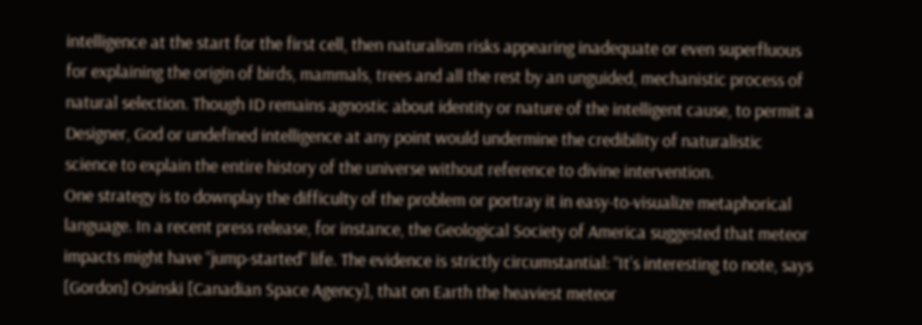intelligence at the start for the first cell, then naturalism risks appearing inadequate or even superfluous for explaining the origin of birds, mammals, trees and all the rest by an unguided, mechanistic process of natural selection. Though ID remains agnostic about identity or nature of the intelligent cause, to permit a Designer, God or undefined intelligence at any point would undermine the credibility of naturalistic science to explain the entire history of the universe without reference to divine intervention.
One strategy is to downplay the difficulty of the problem or portray it in easy-to-visualize metaphorical language. In a recent press release, for instance, the Geological Society of America suggested that meteor impacts might have “jump-started” life. The evidence is strictly circumstantial: “It’s interesting to note, says [Gordon] Osinski [Canadian Space Agency], that on Earth the heaviest meteor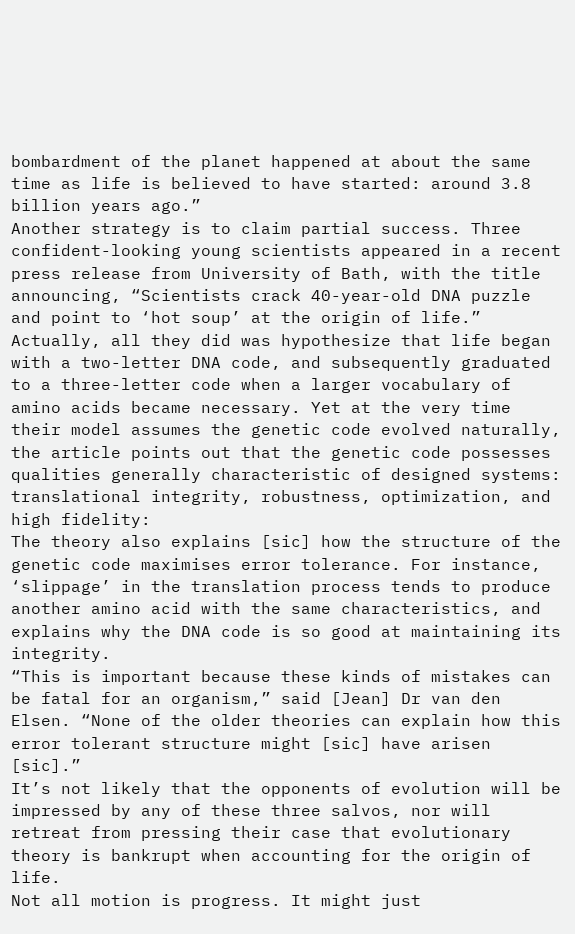bombardment of the planet happened at about the same time as life is believed to have started: around 3.8 billion years ago.”
Another strategy is to claim partial success. Three confident-looking young scientists appeared in a recent press release from University of Bath, with the title announcing, “Scientists crack 40-year-old DNA puzzle and point to ‘hot soup’ at the origin of life.” Actually, all they did was hypothesize that life began with a two-letter DNA code, and subsequently graduated to a three-letter code when a larger vocabulary of amino acids became necessary. Yet at the very time their model assumes the genetic code evolved naturally, the article points out that the genetic code possesses qualities generally characteristic of designed systems: translational integrity, robustness, optimization, and high fidelity:
The theory also explains [sic] how the structure of the genetic code maximises error tolerance. For instance, ‘slippage’ in the translation process tends to produce another amino acid with the same characteristics, and explains why the DNA code is so good at maintaining its integrity.
“This is important because these kinds of mistakes can be fatal for an organism,” said [Jean] Dr van den Elsen. “None of the older theories can explain how this error tolerant structure might [sic] have arisen [sic].”
It’s not likely that the opponents of evolution will be impressed by any of these three salvos, nor will retreat from pressing their case that evolutionary theory is bankrupt when accounting for the origin of life.
Not all motion is progress. It might just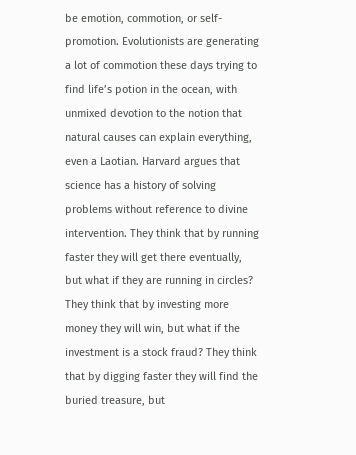be emotion, commotion, or self-promotion. Evolutionists are generating a lot of commotion these days trying to find life’s potion in the ocean, with unmixed devotion to the notion that natural causes can explain everything, even a Laotian. Harvard argues that science has a history of solving problems without reference to divine intervention. They think that by running faster they will get there eventually, but what if they are running in circles? They think that by investing more money they will win, but what if the investment is a stock fraud? They think that by digging faster they will find the buried treasure, but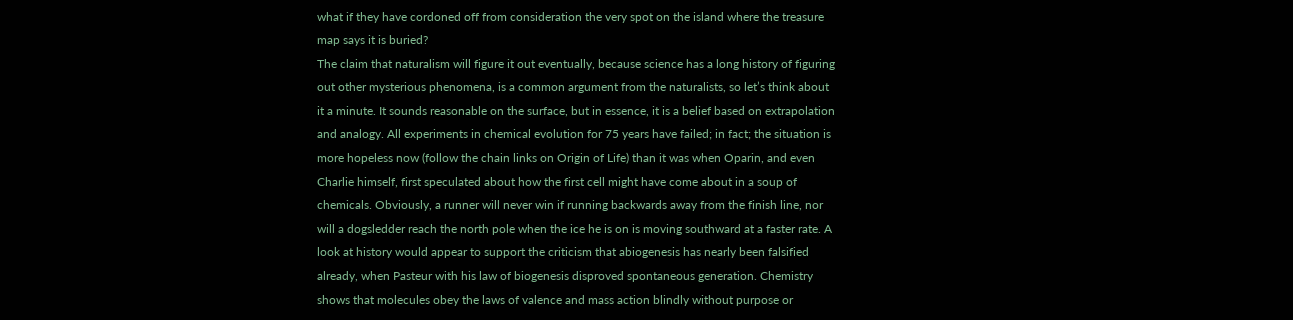what if they have cordoned off from consideration the very spot on the island where the treasure map says it is buried?
The claim that naturalism will figure it out eventually, because science has a long history of figuring out other mysterious phenomena, is a common argument from the naturalists, so let’s think about it a minute. It sounds reasonable on the surface, but in essence, it is a belief based on extrapolation and analogy. All experiments in chemical evolution for 75 years have failed; in fact; the situation is more hopeless now (follow the chain links on Origin of Life) than it was when Oparin, and even Charlie himself, first speculated about how the first cell might have come about in a soup of chemicals. Obviously, a runner will never win if running backwards away from the finish line, nor will a dogsledder reach the north pole when the ice he is on is moving southward at a faster rate. A look at history would appear to support the criticism that abiogenesis has nearly been falsified already, when Pasteur with his law of biogenesis disproved spontaneous generation. Chemistry shows that molecules obey the laws of valence and mass action blindly without purpose or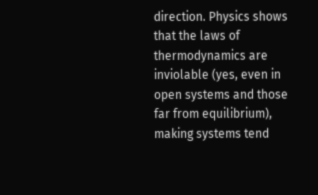direction. Physics shows that the laws of thermodynamics are inviolable (yes, even in open systems and those far from equilibrium), making systems tend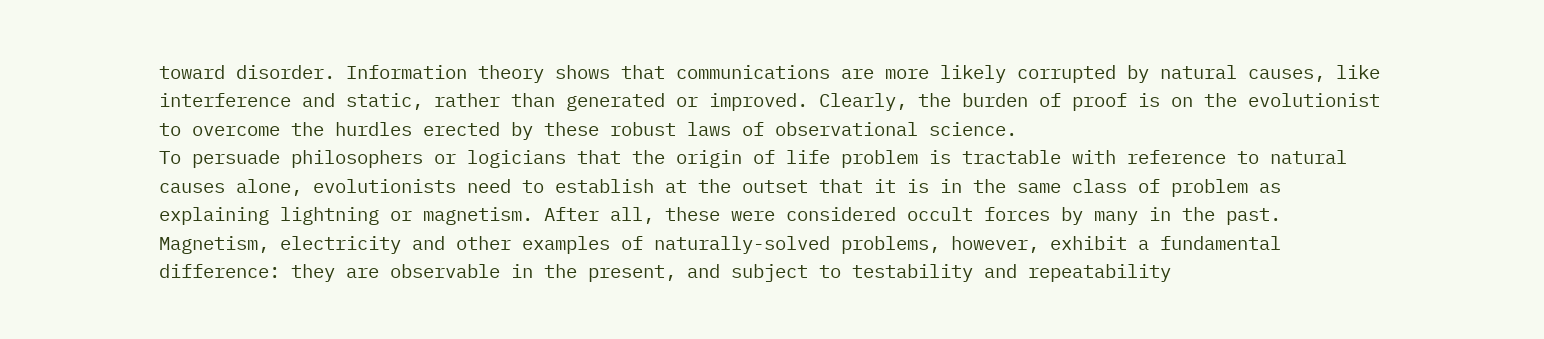toward disorder. Information theory shows that communications are more likely corrupted by natural causes, like interference and static, rather than generated or improved. Clearly, the burden of proof is on the evolutionist to overcome the hurdles erected by these robust laws of observational science.
To persuade philosophers or logicians that the origin of life problem is tractable with reference to natural causes alone, evolutionists need to establish at the outset that it is in the same class of problem as explaining lightning or magnetism. After all, these were considered occult forces by many in the past. Magnetism, electricity and other examples of naturally-solved problems, however, exhibit a fundamental difference: they are observable in the present, and subject to testability and repeatability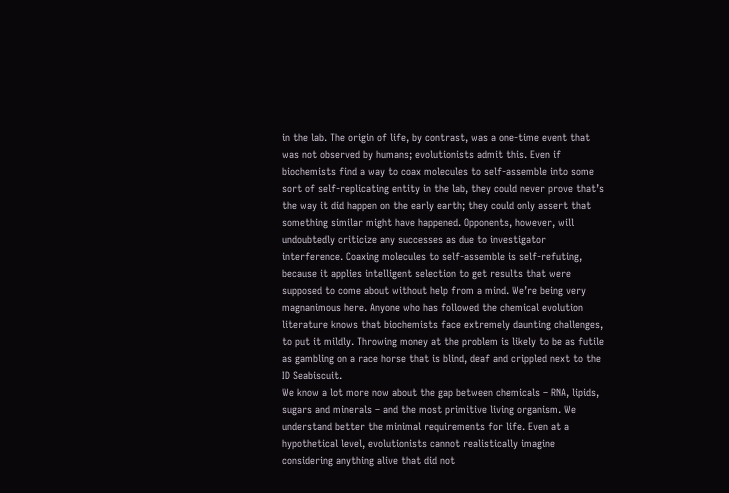in the lab. The origin of life, by contrast, was a one-time event that was not observed by humans; evolutionists admit this. Even if biochemists find a way to coax molecules to self-assemble into some sort of self-replicating entity in the lab, they could never prove that’s the way it did happen on the early earth; they could only assert that something similar might have happened. Opponents, however, will undoubtedly criticize any successes as due to investigator interference. Coaxing molecules to self-assemble is self-refuting, because it applies intelligent selection to get results that were supposed to come about without help from a mind. We’re being very magnanimous here. Anyone who has followed the chemical evolution literature knows that biochemists face extremely daunting challenges, to put it mildly. Throwing money at the problem is likely to be as futile as gambling on a race horse that is blind, deaf and crippled next to the ID Seabiscuit.
We know a lot more now about the gap between chemicals – RNA, lipids, sugars and minerals – and the most primitive living organism. We understand better the minimal requirements for life. Even at a hypothetical level, evolutionists cannot realistically imagine considering anything alive that did not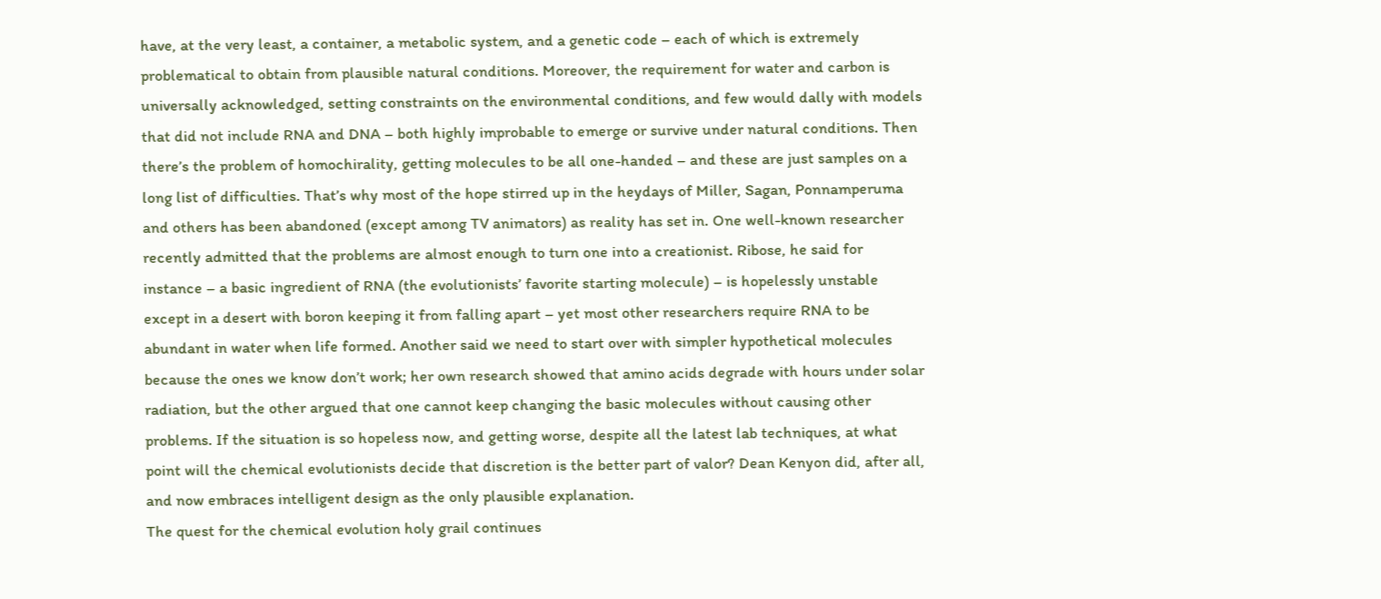have, at the very least, a container, a metabolic system, and a genetic code – each of which is extremely problematical to obtain from plausible natural conditions. Moreover, the requirement for water and carbon is universally acknowledged, setting constraints on the environmental conditions, and few would dally with models that did not include RNA and DNA – both highly improbable to emerge or survive under natural conditions. Then there’s the problem of homochirality, getting molecules to be all one-handed – and these are just samples on a long list of difficulties. That’s why most of the hope stirred up in the heydays of Miller, Sagan, Ponnamperuma and others has been abandoned (except among TV animators) as reality has set in. One well-known researcher recently admitted that the problems are almost enough to turn one into a creationist. Ribose, he said for instance – a basic ingredient of RNA (the evolutionists’ favorite starting molecule) – is hopelessly unstable except in a desert with boron keeping it from falling apart – yet most other researchers require RNA to be abundant in water when life formed. Another said we need to start over with simpler hypothetical molecules because the ones we know don’t work; her own research showed that amino acids degrade with hours under solar radiation, but the other argued that one cannot keep changing the basic molecules without causing other problems. If the situation is so hopeless now, and getting worse, despite all the latest lab techniques, at what point will the chemical evolutionists decide that discretion is the better part of valor? Dean Kenyon did, after all, and now embraces intelligent design as the only plausible explanation.
The quest for the chemical evolution holy grail continues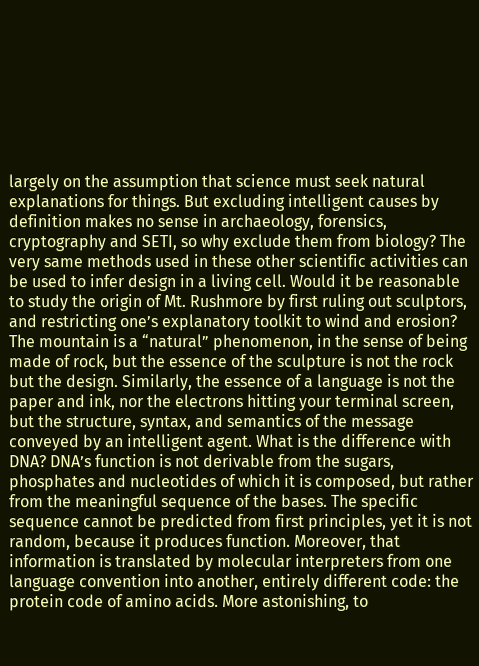largely on the assumption that science must seek natural explanations for things. But excluding intelligent causes by definition makes no sense in archaeology, forensics, cryptography and SETI, so why exclude them from biology? The very same methods used in these other scientific activities can be used to infer design in a living cell. Would it be reasonable to study the origin of Mt. Rushmore by first ruling out sculptors, and restricting one’s explanatory toolkit to wind and erosion? The mountain is a “natural” phenomenon, in the sense of being made of rock, but the essence of the sculpture is not the rock but the design. Similarly, the essence of a language is not the paper and ink, nor the electrons hitting your terminal screen, but the structure, syntax, and semantics of the message conveyed by an intelligent agent. What is the difference with DNA? DNA’s function is not derivable from the sugars, phosphates and nucleotides of which it is composed, but rather from the meaningful sequence of the bases. The specific sequence cannot be predicted from first principles, yet it is not random, because it produces function. Moreover, that information is translated by molecular interpreters from one language convention into another, entirely different code: the protein code of amino acids. More astonishing, to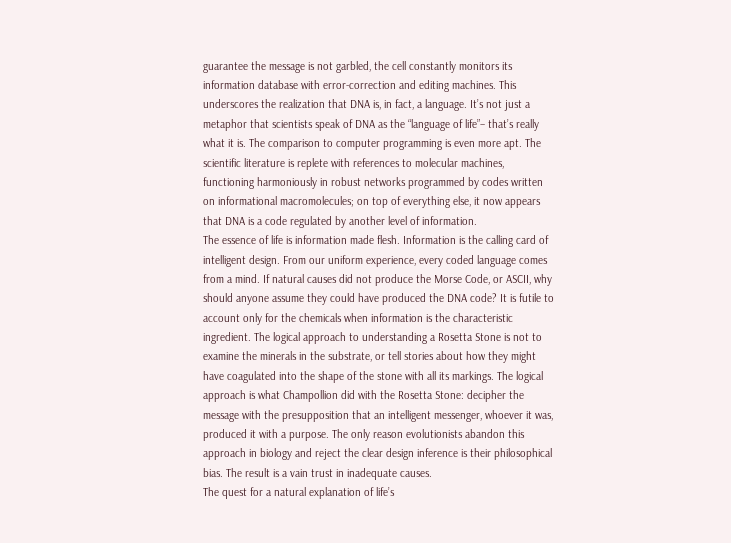guarantee the message is not garbled, the cell constantly monitors its information database with error-correction and editing machines. This underscores the realization that DNA is, in fact, a language. It’s not just a metaphor that scientists speak of DNA as the “language of life”– that’s really what it is. The comparison to computer programming is even more apt. The scientific literature is replete with references to molecular machines, functioning harmoniously in robust networks programmed by codes written on informational macromolecules; on top of everything else, it now appears that DNA is a code regulated by another level of information.
The essence of life is information made flesh. Information is the calling card of intelligent design. From our uniform experience, every coded language comes from a mind. If natural causes did not produce the Morse Code, or ASCII, why should anyone assume they could have produced the DNA code? It is futile to account only for the chemicals when information is the characteristic ingredient. The logical approach to understanding a Rosetta Stone is not to examine the minerals in the substrate, or tell stories about how they might have coagulated into the shape of the stone with all its markings. The logical approach is what Champollion did with the Rosetta Stone: decipher the message with the presupposition that an intelligent messenger, whoever it was, produced it with a purpose. The only reason evolutionists abandon this approach in biology and reject the clear design inference is their philosophical bias. The result is a vain trust in inadequate causes.
The quest for a natural explanation of life’s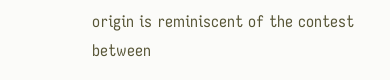origin is reminiscent of the contest between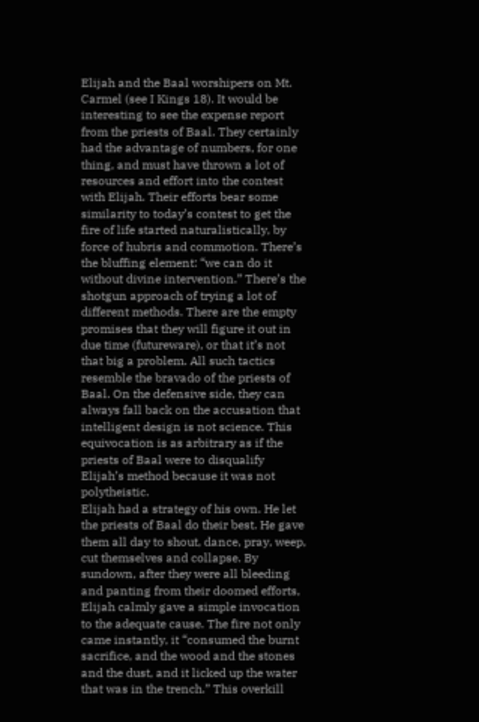Elijah and the Baal worshipers on Mt. Carmel (see I Kings 18). It would be interesting to see the expense report from the priests of Baal. They certainly had the advantage of numbers, for one thing, and must have thrown a lot of resources and effort into the contest with Elijah. Their efforts bear some similarity to today’s contest to get the fire of life started naturalistically, by force of hubris and commotion. There’s the bluffing element: “we can do it without divine intervention.” There’s the shotgun approach of trying a lot of different methods. There are the empty promises that they will figure it out in due time (futureware), or that it’s not that big a problem. All such tactics resemble the bravado of the priests of Baal. On the defensive side, they can always fall back on the accusation that intelligent design is not science. This equivocation is as arbitrary as if the priests of Baal were to disqualify Elijah’s method because it was not polytheistic.
Elijah had a strategy of his own. He let the priests of Baal do their best. He gave them all day to shout, dance, pray, weep, cut themselves and collapse. By sundown, after they were all bleeding and panting from their doomed efforts, Elijah calmly gave a simple invocation to the adequate cause. The fire not only came instantly, it “consumed the burnt sacrifice, and the wood and the stones and the dust, and it licked up the water that was in the trench.” This overkill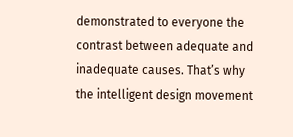demonstrated to everyone the contrast between adequate and inadequate causes. That’s why the intelligent design movement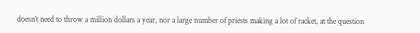doesn’t need to throw a million dollars a year, nor a large number of priests making a lot of racket, at the question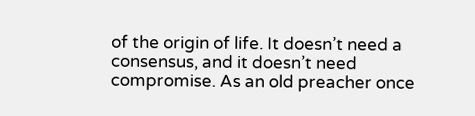of the origin of life. It doesn’t need a consensus, and it doesn’t need compromise. As an old preacher once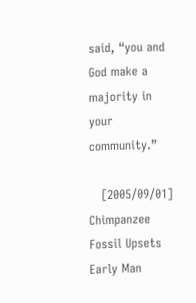said, “you and God make a majority in your community.”

   [2005/09/01] Chimpanzee Fossil Upsets Early Man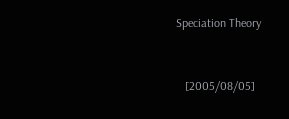Speciation Theory


   [2005/08/05]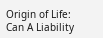Origin of Life: Can A Liability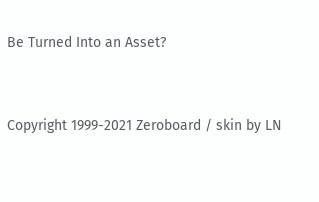Be Turned Into an Asset?


Copyright 1999-2021 Zeroboard / skin by LN